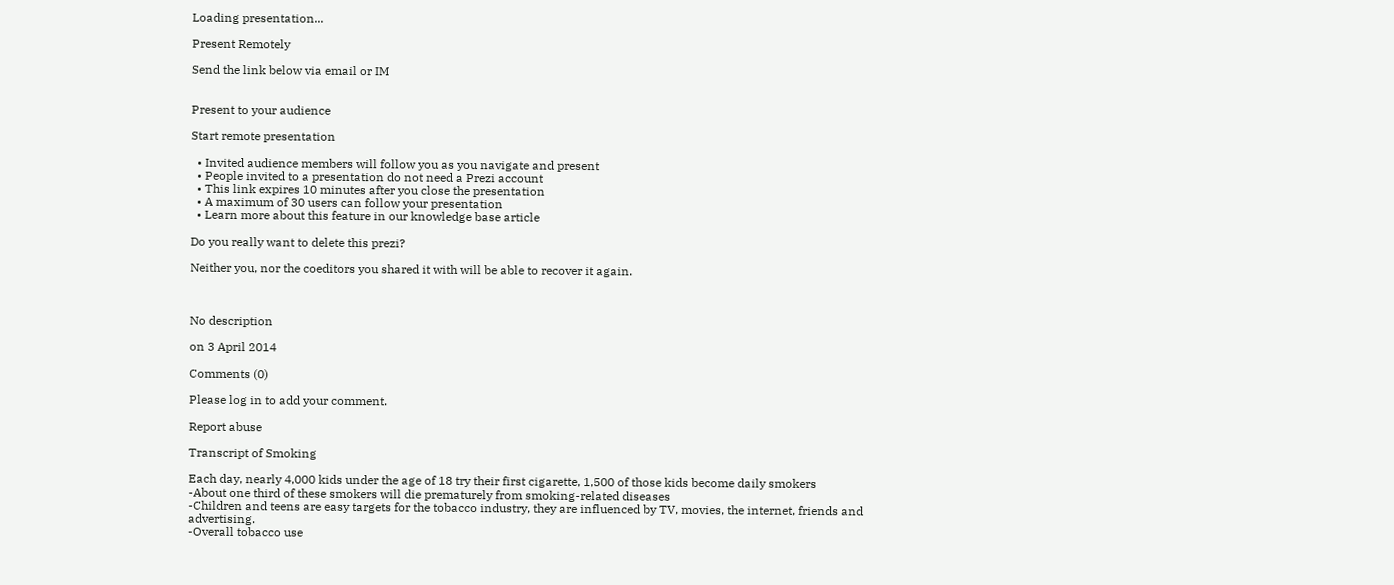Loading presentation...

Present Remotely

Send the link below via email or IM


Present to your audience

Start remote presentation

  • Invited audience members will follow you as you navigate and present
  • People invited to a presentation do not need a Prezi account
  • This link expires 10 minutes after you close the presentation
  • A maximum of 30 users can follow your presentation
  • Learn more about this feature in our knowledge base article

Do you really want to delete this prezi?

Neither you, nor the coeditors you shared it with will be able to recover it again.



No description

on 3 April 2014

Comments (0)

Please log in to add your comment.

Report abuse

Transcript of Smoking

Each day, nearly 4,000 kids under the age of 18 try their first cigarette, 1,500 of those kids become daily smokers
-About one third of these smokers will die prematurely from smoking-related diseases
-Children and teens are easy targets for the tobacco industry, they are influenced by TV, movies, the internet, friends and advertising.
-Overall tobacco use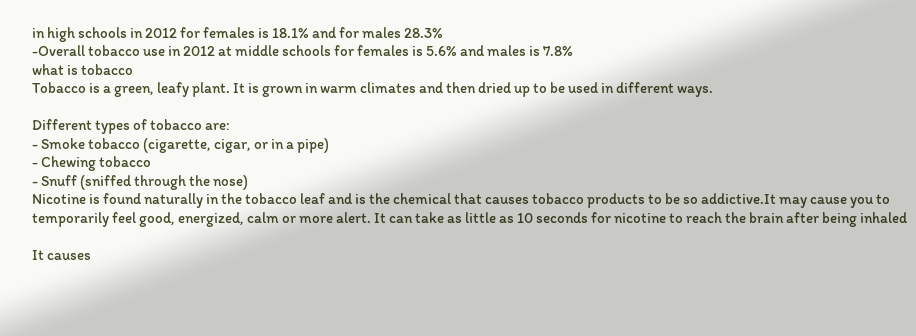in high schools in 2012 for females is 18.1% and for males 28.3%
-Overall tobacco use in 2012 at middle schools for females is 5.6% and males is 7.8%
what is tobacco
Tobacco is a green, leafy plant. It is grown in warm climates and then dried up to be used in different ways.

Different types of tobacco are:
- Smoke tobacco (cigarette, cigar, or in a pipe)
- Chewing tobacco
- Snuff (sniffed through the nose)
Nicotine is found naturally in the tobacco leaf and is the chemical that causes tobacco products to be so addictive.It may cause you to temporarily feel good, energized, calm or more alert. It can take as little as 10 seconds for nicotine to reach the brain after being inhaled

It causes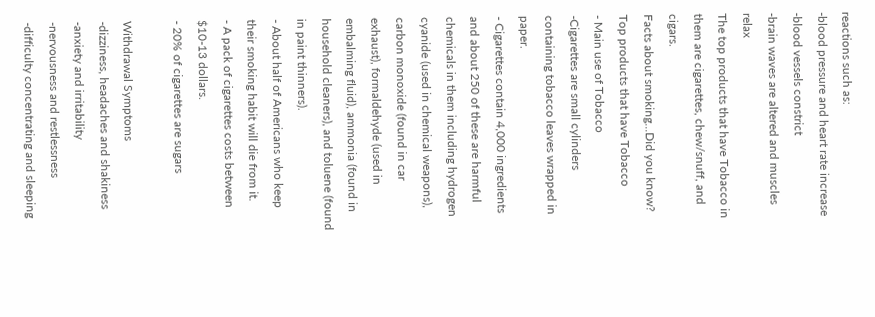reactions such as:
-blood pressure and heart rate increase
-blood vessels constrict
-brain waves are altered and muscles relax
The top products that have Tobacco in them are cigarettes, chew/snuff, and cigars.
Facts about smoking...Did you know?
Top products that have Tobacco
- Main use of Tobacco
-Cigarettes are small cylinders containing tobacco leaves wrapped in paper.
- Cigarettes contain 4,000 ingredients and about 250 of these are harmful chemicals in them including hydrogen cyanide (used in chemical weapons), carbon monoxide (found in car exhaust), formaldehyde (used in embalming fluid), ammonia (found in household cleaners), and toluene (found in paint thinners).
- About half of Americans who keep their smoking habit will die from it.
- A pack of cigarettes costs between $10-13 dollars.
- 20% of cigarettes are sugars

Withdrawal Symptoms
-dizziness, headaches and shakiness
-anxiety and irritability
-nervousness and restlessness
-difficulty concentrating and sleeping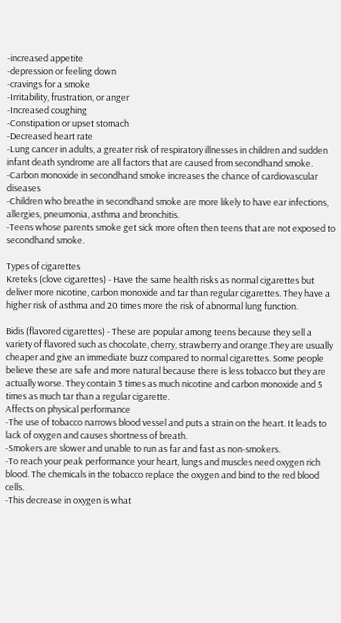-increased appetite
-depression or feeling down
-cravings for a smoke
-Irritability, frustration, or anger
-Increased coughing
-Constipation or upset stomach
-Decreased heart rate
-Lung cancer in adults, a greater risk of respiratory illnesses in children and sudden infant death syndrome are all factors that are caused from secondhand smoke.
-Carbon monoxide in secondhand smoke increases the chance of cardiovascular diseases
-Children who breathe in secondhand smoke are more likely to have ear infections, allergies, pneumonia, asthma and bronchitis.
-Teens whose parents smoke get sick more often then teens that are not exposed to secondhand smoke.

Types of cigarettes
Kreteks (clove cigarettes) - Have the same health risks as normal cigarettes but deliver more nicotine, carbon monoxide and tar than regular cigarettes. They have a higher risk of asthma and 20 times more the risk of abnormal lung function.

Bidis (flavored cigarettes) - These are popular among teens because they sell a variety of flavored such as chocolate, cherry, strawberry and orange.They are usually cheaper and give an immediate buzz compared to normal cigarettes. Some people believe these are safe and more natural because there is less tobacco but they are actually worse. They contain 3 times as much nicotine and carbon monoxide and 5 times as much tar than a regular cigarette.
Affects on physical performance
-The use of tobacco narrows blood vessel and puts a strain on the heart. It leads to lack of oxygen and causes shortness of breath.
-Smokers are slower and unable to run as far and fast as non-smokers.
-To reach your peak performance your heart, lungs and muscles need oxygen rich blood. The chemicals in the tobacco replace the oxygen and bind to the red blood cells.
-This decrease in oxygen is what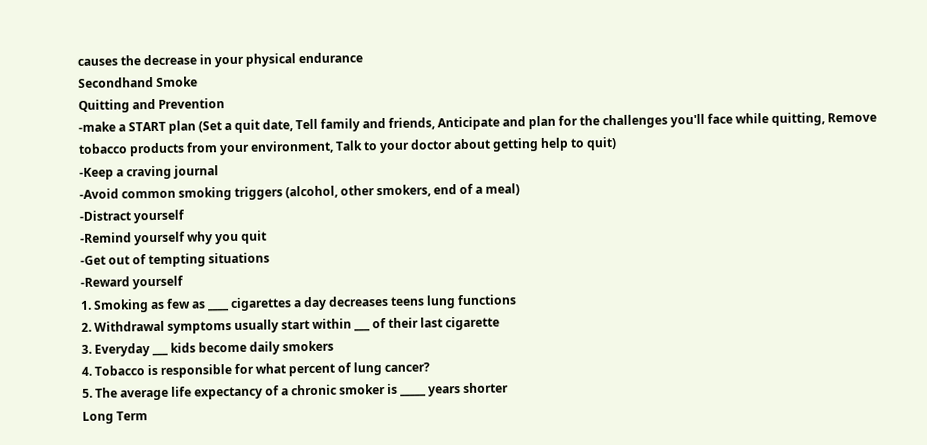causes the decrease in your physical endurance
Secondhand Smoke
Quitting and Prevention
-make a START plan (Set a quit date, Tell family and friends, Anticipate and plan for the challenges you'll face while quitting, Remove tobacco products from your environment, Talk to your doctor about getting help to quit)
-Keep a craving journal
-Avoid common smoking triggers (alcohol, other smokers, end of a meal)
-Distract yourself
-Remind yourself why you quit
-Get out of tempting situations
-Reward yourself
1. Smoking as few as ____ cigarettes a day decreases teens lung functions
2. Withdrawal symptoms usually start within ___ of their last cigarette
3. Everyday ___ kids become daily smokers
4. Tobacco is responsible for what percent of lung cancer?
5. The average life expectancy of a chronic smoker is _____ years shorter
Long Term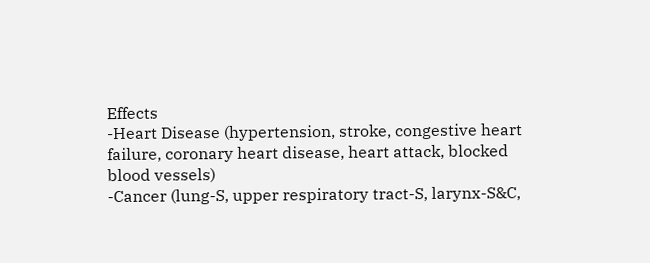Effects
-Heart Disease (hypertension, stroke, congestive heart failure, coronary heart disease, heart attack, blocked blood vessels)
-Cancer (lung-S, upper respiratory tract-S, larynx-S&C,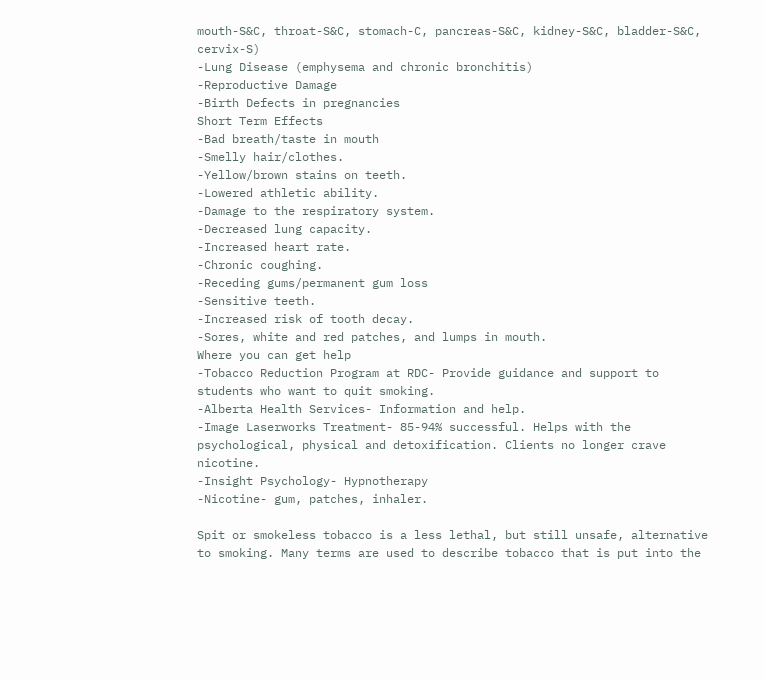mouth-S&C, throat-S&C, stomach-C, pancreas-S&C, kidney-S&C, bladder-S&C, cervix-S)
-Lung Disease (emphysema and chronic bronchitis)
-Reproductive Damage
-Birth Defects in pregnancies
Short Term Effects
-Bad breath/taste in mouth
-Smelly hair/clothes.
-Yellow/brown stains on teeth.
-Lowered athletic ability.
-Damage to the respiratory system.
-Decreased lung capacity.
-Increased heart rate.
-Chronic coughing.
-Receding gums/permanent gum loss
-Sensitive teeth.
-Increased risk of tooth decay.
-Sores, white and red patches, and lumps in mouth.
Where you can get help
-Tobacco Reduction Program at RDC- Provide guidance and support to students who want to quit smoking.
-Alberta Health Services- Information and help.
-Image Laserworks Treatment- 85-94% successful. Helps with the psychological, physical and detoxification. Clients no longer crave nicotine.
-Insight Psychology- Hypnotherapy
-Nicotine- gum, patches, inhaler.

Spit or smokeless tobacco is a less lethal, but still unsafe, alternative to smoking. Many terms are used to describe tobacco that is put into the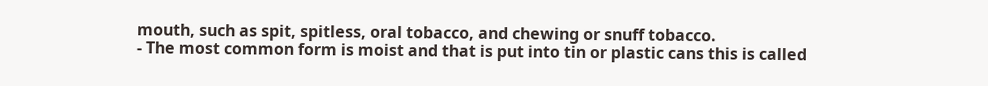mouth, such as spit, spitless, oral tobacco, and chewing or snuff tobacco.
- The most common form is moist and that is put into tin or plastic cans this is called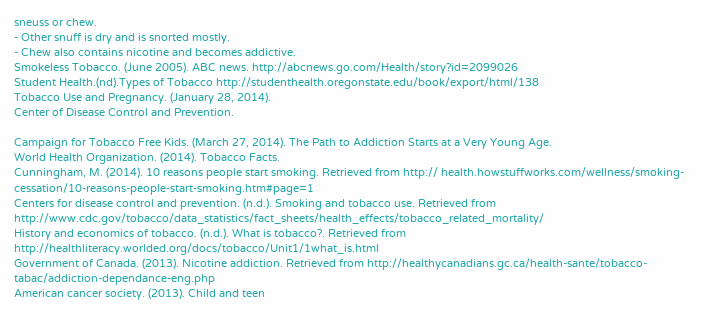sneuss or chew.
- Other snuff is dry and is snorted mostly.
- Chew also contains nicotine and becomes addictive.
Smokeless Tobacco. (June 2005). ABC news. http://abcnews.go.com/Health/story?id=2099026
Student Health.(nd).Types of Tobacco http://studenthealth.oregonstate.edu/book/export/html/138
Tobacco Use and Pregnancy. (January 28, 2014).
Center of Disease Control and Prevention.

Campaign for Tobacco Free Kids. (March 27, 2014). The Path to Addiction Starts at a Very Young Age.
World Health Organization. (2014). Tobacco Facts.
Cunningham, M. (2014). 10 reasons people start smoking. Retrieved from http:// health.howstuffworks.com/wellness/smoking-cessation/10-reasons-people-start-smoking.htm#page=1
Centers for disease control and prevention. (n.d.). Smoking and tobacco use. Retrieved from http://www.cdc.gov/tobacco/data_statistics/fact_sheets/health_effects/tobacco_related_mortality/
History and economics of tobacco. (n.d.). What is tobacco?. Retrieved from http://healthliteracy.worlded.org/docs/tobacco/Unit1/1what_is.html
Government of Canada. (2013). Nicotine addiction. Retrieved from http://healthycanadians.gc.ca/health-sante/tobacco-tabac/addiction-dependance-eng.php
American cancer society. (2013). Child and teen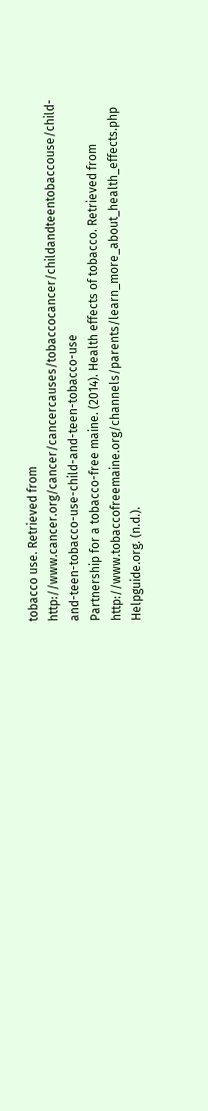tobacco use. Retrieved from http://www.cancer.org/cancer/cancercauses/tobaccocancer/childandteentobaccouse/child-and-teen-tobacco-use-child-and-teen-tobacco-use
Partnership for a tobacco-free maine. (2014). Health effects of tobacco. Retrieved from http://www.tobaccofreemaine.org/channels/parents/learn_more_about_health_effects.php
Helpguide.org. (n.d.).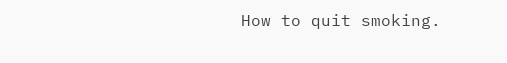How to quit smoking.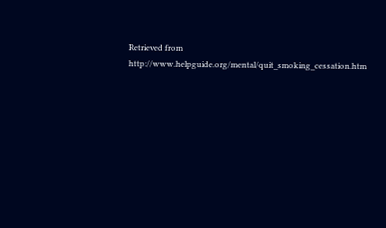Retrieved from http://www.helpguide.org/mental/quit_smoking_cessation.htm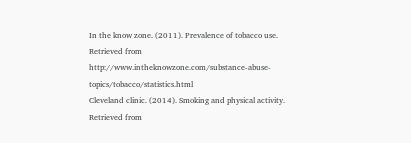In the know zone. (2011). Prevalence of tobacco use. Retrieved from http://www.intheknowzone.com/substance-abuse-topics/tobacco/statistics.html
Cleveland clinic. (2014). Smoking and physical activity. Retrieved from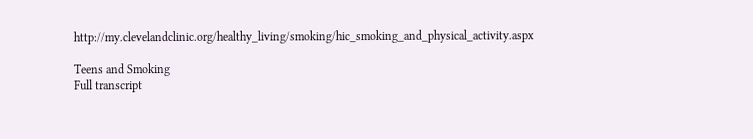http://my.clevelandclinic.org/healthy_living/smoking/hic_smoking_and_physical_activity.aspx

Teens and Smoking
Full transcript